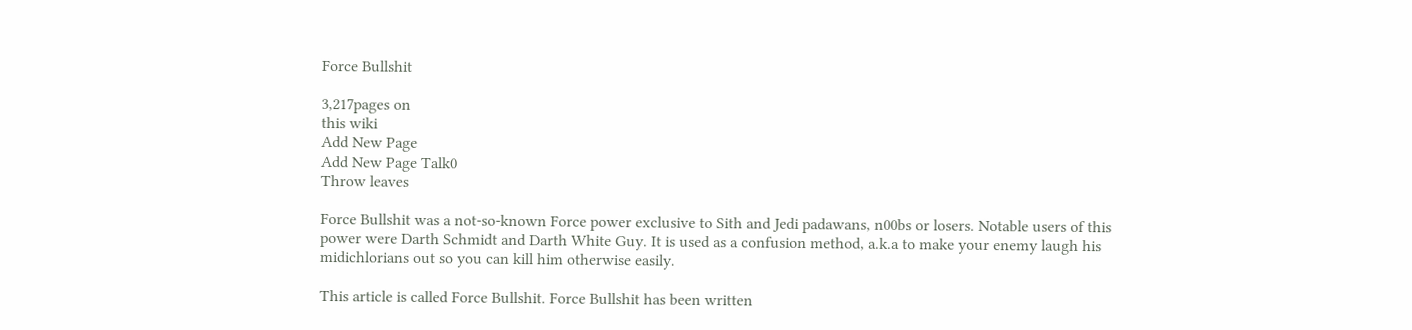Force Bullshit

3,217pages on
this wiki
Add New Page
Add New Page Talk0
Throw leaves

Force Bullshit was a not-so-known Force power exclusive to Sith and Jedi padawans, n00bs or losers. Notable users of this power were Darth Schmidt and Darth White Guy. It is used as a confusion method, a.k.a to make your enemy laugh his midichlorians out so you can kill him otherwise easily.

This article is called Force Bullshit. Force Bullshit has been written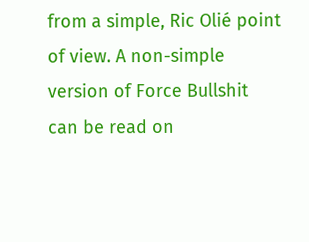from a simple, Ric Olié point of view. A non-simple version of Force Bullshit can be read on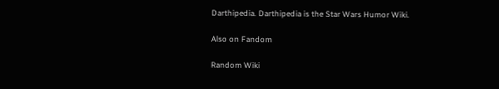Darthipedia. Darthipedia is the Star Wars Humor Wiki.

Also on Fandom

Random Wiki